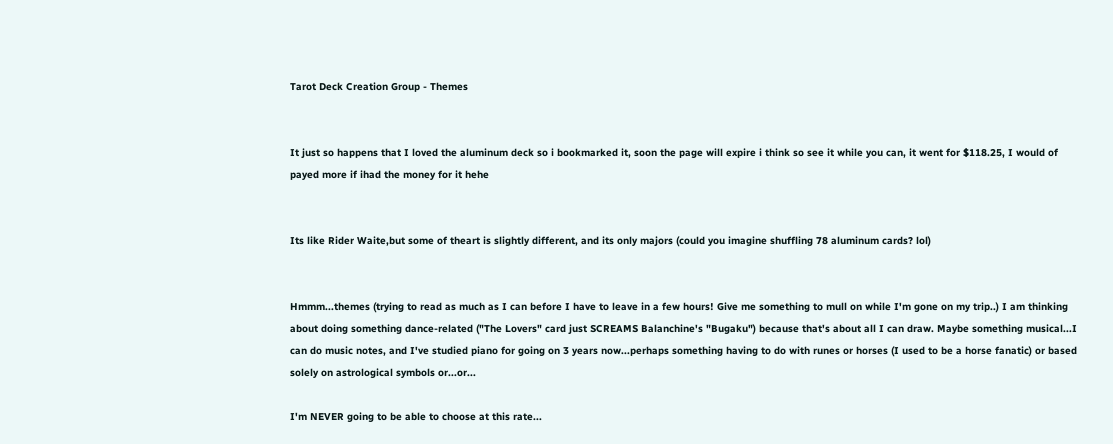Tarot Deck Creation Group - Themes


It just so happens that I loved the aluminum deck so i bookmarked it, soon the page will expire i think so see it while you can, it went for $118.25, I would of payed more if ihad the money for it hehe


Its like Rider Waite,but some of theart is slightly different, and its only majors (could you imagine shuffling 78 aluminum cards? lol)


Hmmm...themes (trying to read as much as I can before I have to leave in a few hours! Give me something to mull on while I'm gone on my trip..) I am thinking about doing something dance-related ("The Lovers" card just SCREAMS Balanchine's "Bugaku") because that's about all I can draw. Maybe something musical...I can do music notes, and I've studied piano for going on 3 years now...perhaps something having to do with runes or horses (I used to be a horse fanatic) or based solely on astrological symbols or...or...

I'm NEVER going to be able to choose at this rate...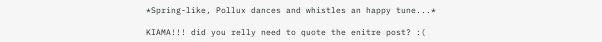*Spring-like, Pollux dances and whistles an happy tune...*

KIAMA!!! did you relly need to quote the enitre post? :(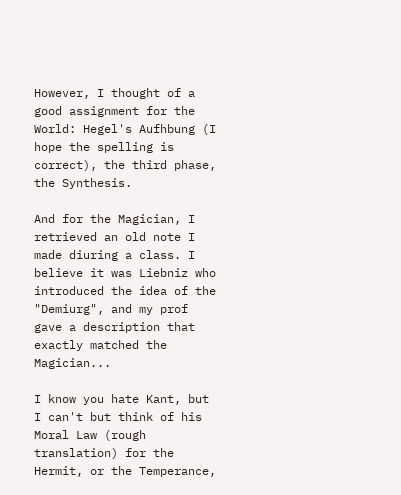However, I thought of a good assignment for the World: Hegel's Aufhbung (I hope the spelling is correct), the third phase, the Synthesis.

And for the Magician, I retrieved an old note I made diuring a class. I believe it was Liebniz who introduced the idea of the "Demiurg", and my prof gave a description that exactly matched the Magician...

I know you hate Kant, but I can't but think of his Moral Law (rough translation) for the Hermit, or the Temperance,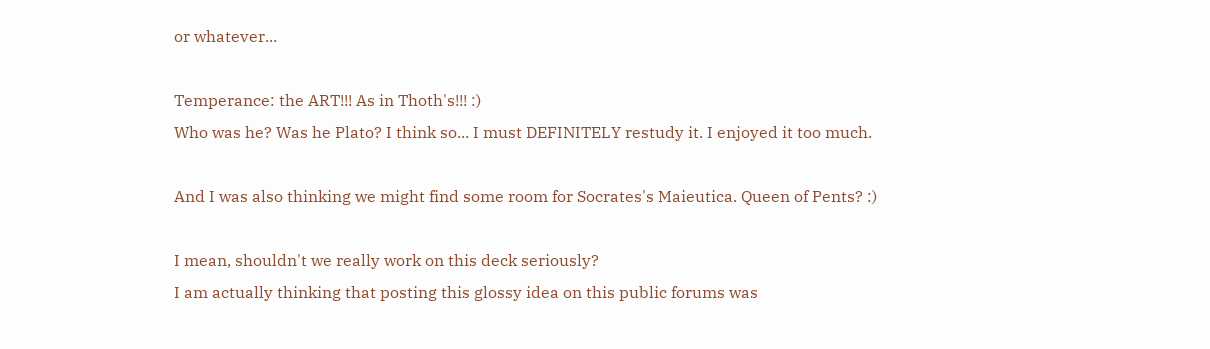or whatever...

Temperance: the ART!!! As in Thoth's!!! :)
Who was he? Was he Plato? I think so... I must DEFINITELY restudy it. I enjoyed it too much.

And I was also thinking we might find some room for Socrates's Maieutica. Queen of Pents? :)

I mean, shouldn't we really work on this deck seriously?
I am actually thinking that posting this glossy idea on this public forums was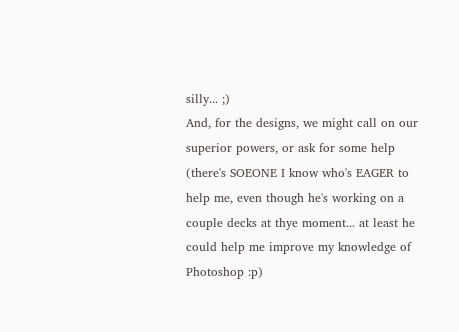silly... ;)
And, for the designs, we might call on our superior powers, or ask for some help (there's SOEONE I know who's EAGER to help me, even though he's working on a couple decks at thye moment... at least he could help me improve my knowledge of Photoshop :p)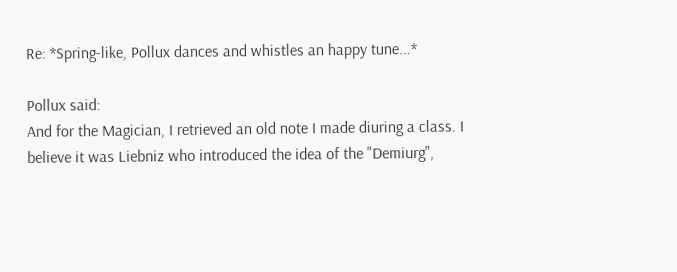Re: *Spring-like, Pollux dances and whistles an happy tune...*

Pollux said:
And for the Magician, I retrieved an old note I made diuring a class. I believe it was Liebniz who introduced the idea of the "Demiurg",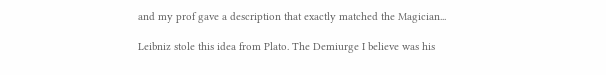and my prof gave a description that exactly matched the Magician...

Leibniz stole this idea from Plato. The Demiurge I believe was his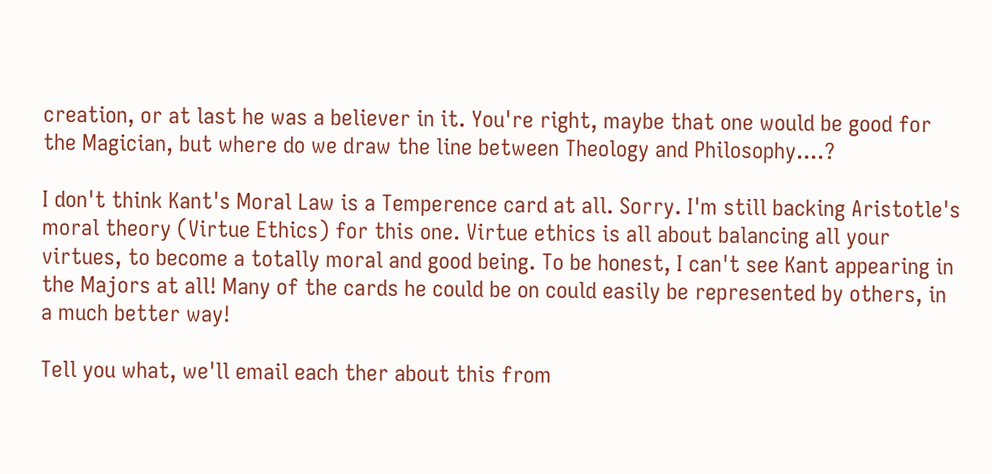creation, or at last he was a believer in it. You're right, maybe that one would be good for the Magician, but where do we draw the line between Theology and Philosophy....?

I don't think Kant's Moral Law is a Temperence card at all. Sorry. I'm still backing Aristotle's moral theory (Virtue Ethics) for this one. Virtue ethics is all about balancing all your virtues, to become a totally moral and good being. To be honest, I can't see Kant appearing in the Majors at all! Many of the cards he could be on could easily be represented by others, in a much better way!

Tell you what, we'll email each ther about this from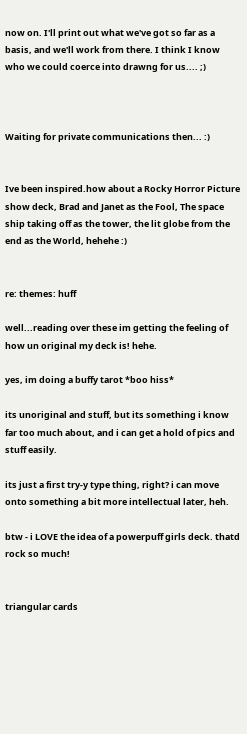now on. I'll print out what we've got so far as a basis, and we'll work from there. I think I know who we could coerce into drawng for us.... ;)



Waiting for private communications then... :)


Ive been inspired.how about a Rocky Horror Picture show deck, Brad and Janet as the Fool, The space ship taking off as the tower, the lit globe from the end as the World, hehehe :)


re: themes: huff

well...reading over these im getting the feeling of how un original my deck is! hehe.

yes, im doing a buffy tarot *boo hiss*

its unoriginal and stuff, but its something i know far too much about, and i can get a hold of pics and stuff easily.

its just a first try-y type thing, right? i can move onto something a bit more intellectual later, heh.

btw - i LOVE the idea of a powerpuff girls deck. thatd rock so much!


triangular cards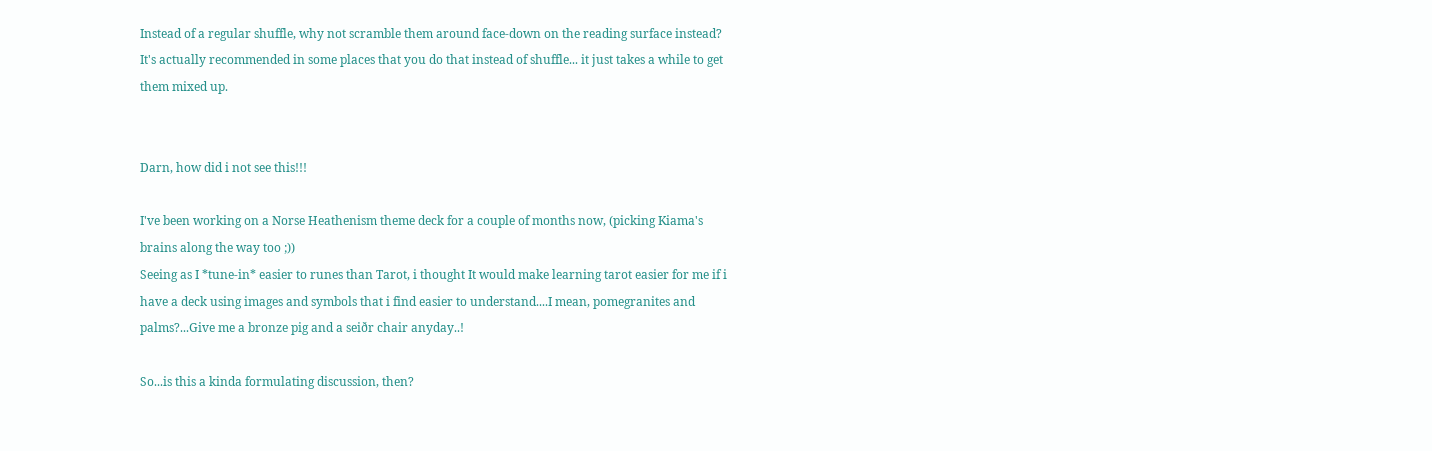Instead of a regular shuffle, why not scramble them around face-down on the reading surface instead? It's actually recommended in some places that you do that instead of shuffle... it just takes a while to get them mixed up.


Darn, how did i not see this!!!

I've been working on a Norse Heathenism theme deck for a couple of months now, (picking Kiama's brains along the way too ;))
Seeing as I *tune-in* easier to runes than Tarot, i thought It would make learning tarot easier for me if i have a deck using images and symbols that i find easier to understand....I mean, pomegranites and palms?...Give me a bronze pig and a seiðr chair anyday..!

So...is this a kinda formulating discussion, then?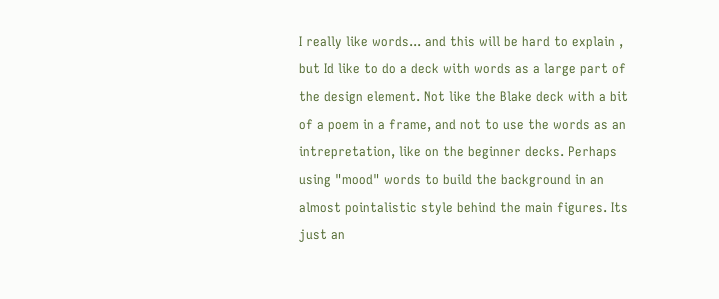I really like words... and this will be hard to explain , but Id like to do a deck with words as a large part of the design element. Not like the Blake deck with a bit of a poem in a frame, and not to use the words as an intrepretation, like on the beginner decks. Perhaps using "mood" words to build the background in an almost pointalistic style behind the main figures. Its just an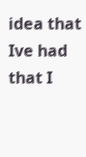idea that Ive had that I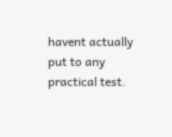havent actually put to any practical test.